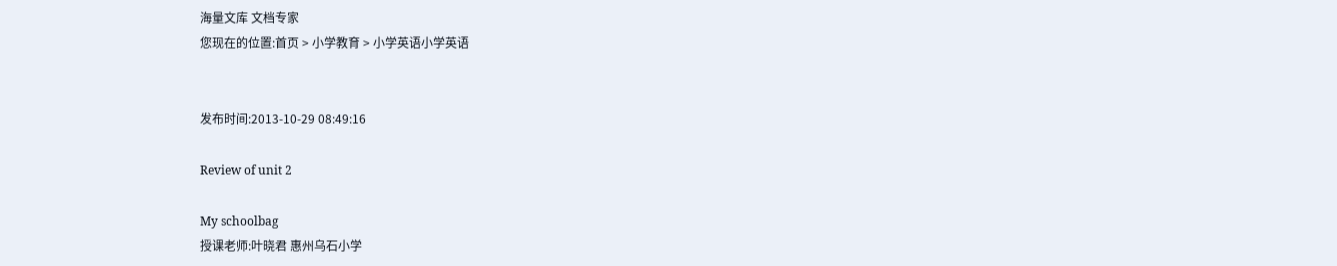海量文库 文档专家
您现在的位置:首页 > 小学教育 > 小学英语小学英语


发布时间:2013-10-29 08:49:16

Review of unit 2

My schoolbag
授课老师:叶晓君 惠州乌石小学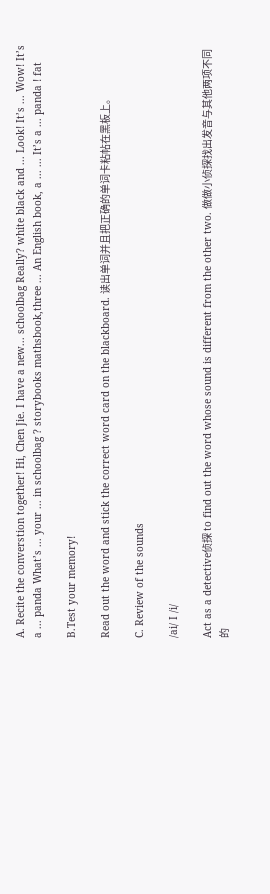A. Recite the converstion together! Hi, Chen Jie. I have a new... schoolbag Really? white black and ... Look! It’s ... Wow! It’s a ... panda What’s ... your ... in schoolbag ? storybooks mathsbook,three ... An English book, a ... ... It’s a ... panda ! fat

B.Test your memory!

Read out the word and stick the correct word card on the blackboard. 读出单词并且把正确的单词卡粘帖在黑板上。

C. Review of the sounds

/ai/ I /i/

Act as a detective侦探 to find out the word whose sound is different from the other two. 做做小侦探找出发音与其他两项不同的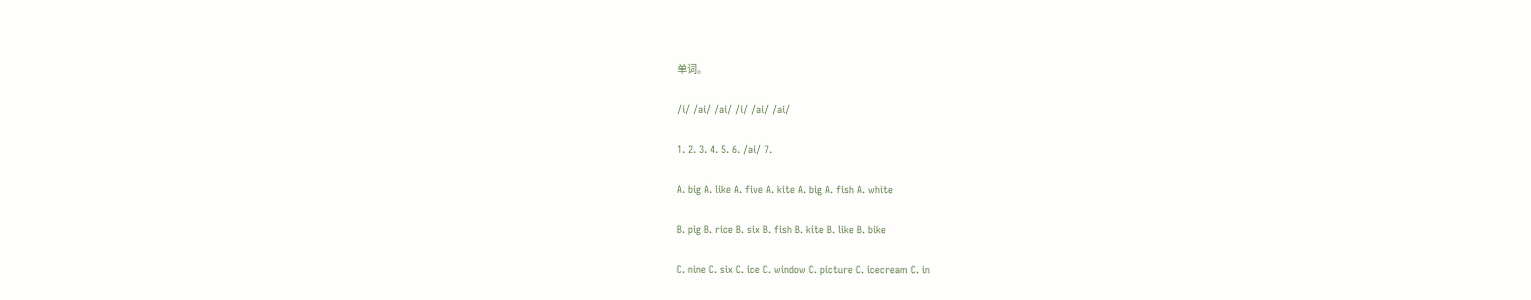单词。

/i/ /ai/ /ai/ /i/ /ai/ /ai/

1. 2. 3. 4. 5. 6. /ai/ 7.

A. big A. like A. five A. kite A. big A. fish A. white

B. pig B. rice B. six B. fish B. kite B. like B. bike

C. nine C. six C. ice C. window C. picture C. icecream C. in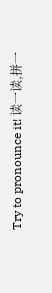Try to pronounce it! 读一读,拼一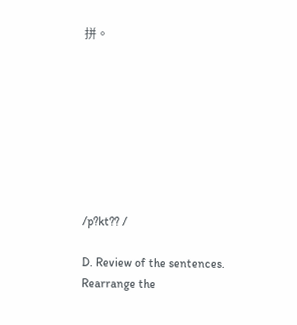拼。








/p?kt?? /

D. Review of the sentences.
Rearrange the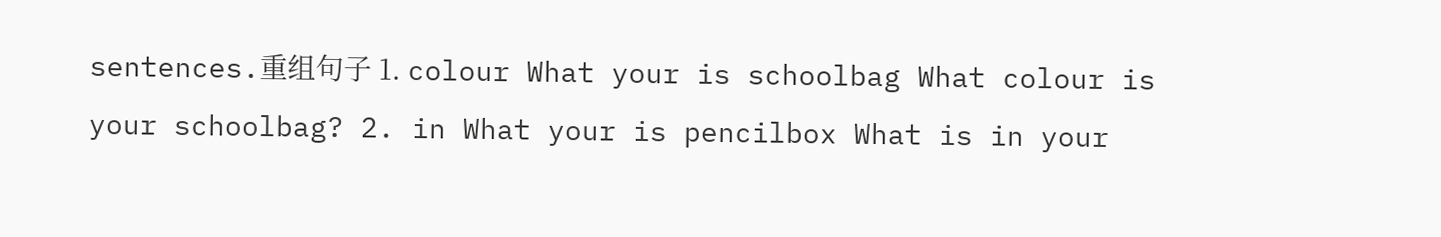sentences.重组句子 1. colour What your is schoolbag What colour is your schoolbag? 2. in What your is pencilbox What is in your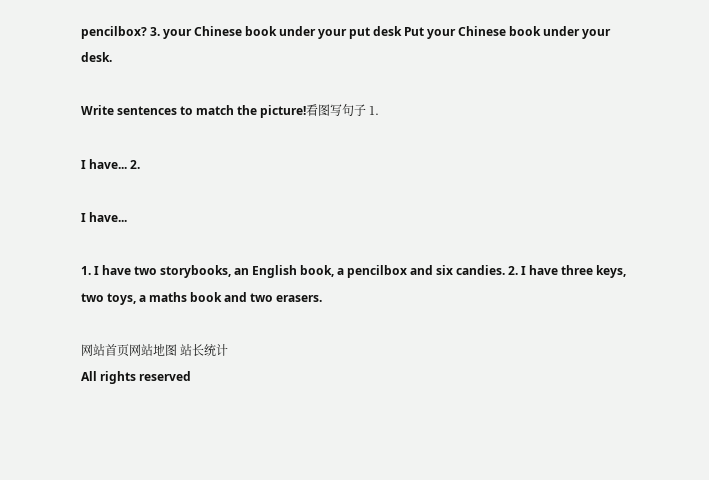pencilbox? 3. your Chinese book under your put desk Put your Chinese book under your desk.

Write sentences to match the picture!看图写句子 1.

I have... 2.

I have...

1. I have two storybooks, an English book, a pencilbox and six candies. 2. I have three keys, two toys, a maths book and two erasers.

网站首页网站地图 站长统计
All rights reserved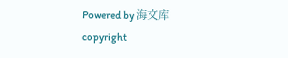Powered by 海文库
copyright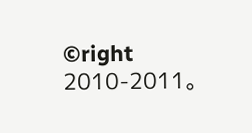©right 2010-2011。